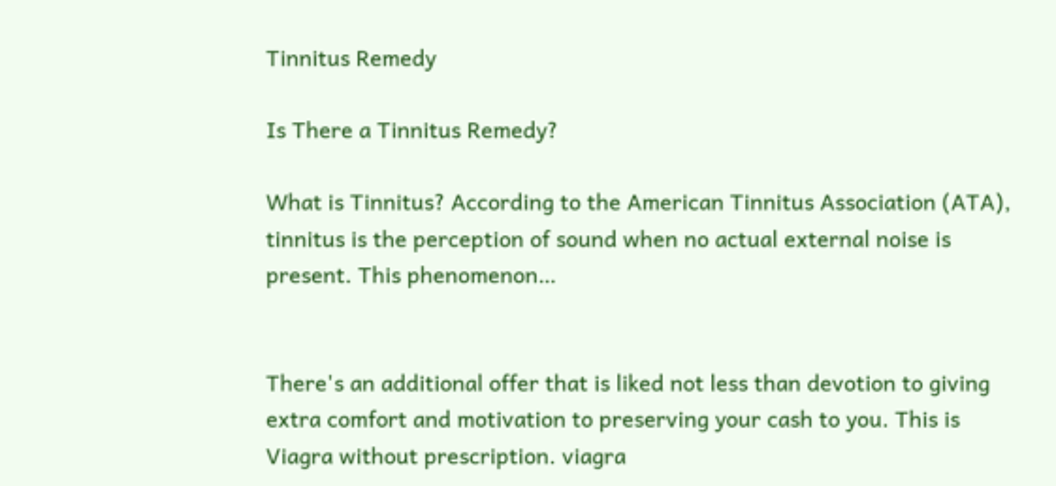Tinnitus Remedy

Is There a Tinnitus Remedy?

What is Tinnitus? According to the American Tinnitus Association (ATA), tinnitus is the perception of sound when no actual external noise is present. This phenomenon…


There's an additional offer that is liked not less than devotion to giving extra comfort and motivation to preserving your cash to you. This is Viagra without prescription. viagra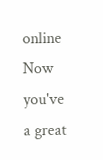online Now you've a great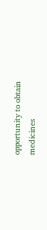opportunity to obtain medicines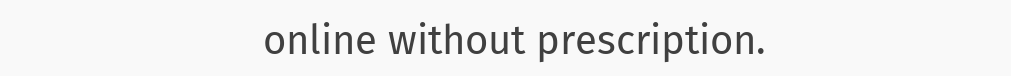online without prescription.